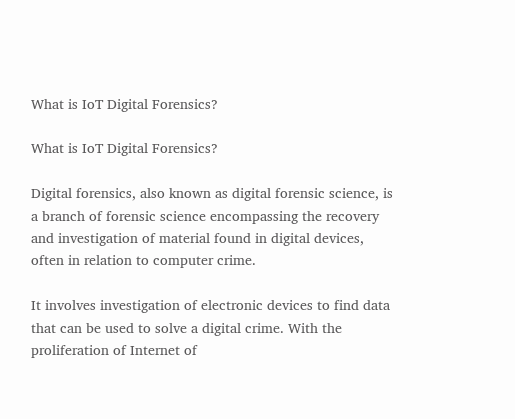What is IoT Digital Forensics?

What is IoT Digital Forensics?

Digital forensics, also known as digital forensic science, is a branch of forensic science encompassing the recovery and investigation of material found in digital devices, often in relation to computer crime.

It involves investigation of electronic devices to find data that can be used to solve a digital crime. With the proliferation of Internet of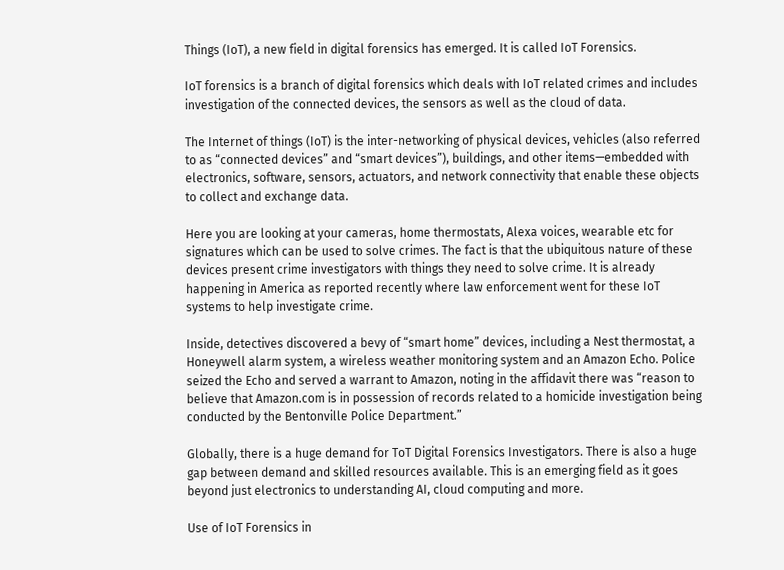Things (IoT), a new field in digital forensics has emerged. It is called IoT Forensics.

IoT forensics is a branch of digital forensics which deals with IoT related crimes and includes investigation of the connected devices, the sensors as well as the cloud of data.

The Internet of things (IoT) is the inter-networking of physical devices, vehicles (also referred to as “connected devices” and “smart devices”), buildings, and other items—embedded with electronics, software, sensors, actuators, and network connectivity that enable these objects to collect and exchange data.

Here you are looking at your cameras, home thermostats, Alexa voices, wearable etc for signatures which can be used to solve crimes. The fact is that the ubiquitous nature of these devices present crime investigators with things they need to solve crime. It is already happening in America as reported recently where law enforcement went for these IoT systems to help investigate crime.

Inside, detectives discovered a bevy of “smart home” devices, including a Nest thermostat, a Honeywell alarm system, a wireless weather monitoring system and an Amazon Echo. Police seized the Echo and served a warrant to Amazon, noting in the affidavit there was “reason to believe that Amazon.com is in possession of records related to a homicide investigation being conducted by the Bentonville Police Department.”

Globally, there is a huge demand for ToT Digital Forensics Investigators. There is also a huge gap between demand and skilled resources available. This is an emerging field as it goes beyond just electronics to understanding AI, cloud computing and more.

Use of IoT Forensics in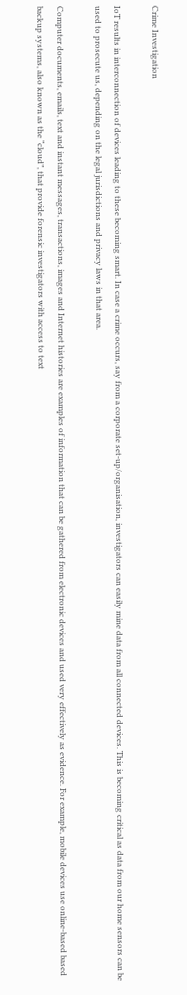Crime Investigation

IoT results in interconnection of devices leading to these becoming smart. In case a crime occurs, say from a corporate set-up/organisation, investigators can easily mine data from all connected devices. This is becoming critical as data from our home sensors can be used to prosecute us, depending on the legal jurisdictions and privacy laws in that area.

Computer documents, emails, text and instant messages, transactions, images and Internet histories are examples of information that can be gathered from electronic devices and used very effectively as evidence. For example, mobile devices use online-based based backup systems, also known as the “cloud”, that provide forensic investigators with access to text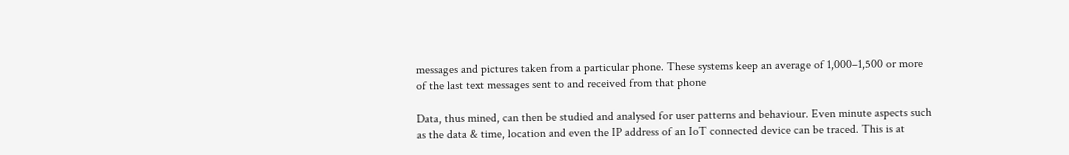messages and pictures taken from a particular phone. These systems keep an average of 1,000–1,500 or more of the last text messages sent to and received from that phone

Data, thus mined, can then be studied and analysed for user patterns and behaviour. Even minute aspects such as the data & time, location and even the IP address of an IoT connected device can be traced. This is at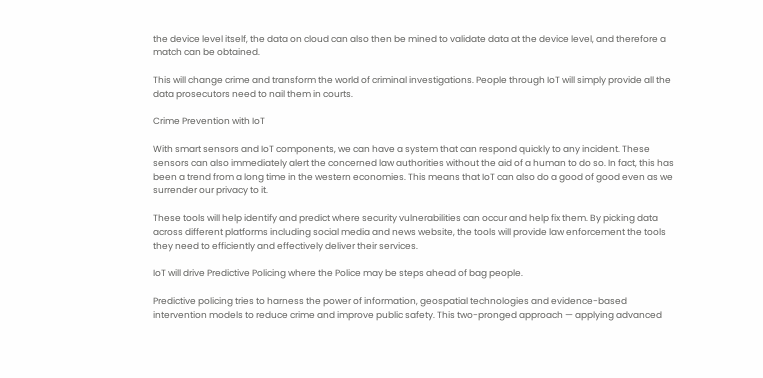the device level itself, the data on cloud can also then be mined to validate data at the device level, and therefore a match can be obtained.

This will change crime and transform the world of criminal investigations. People through IoT will simply provide all the data prosecutors need to nail them in courts.

Crime Prevention with IoT

With smart sensors and IoT components, we can have a system that can respond quickly to any incident. These sensors can also immediately alert the concerned law authorities without the aid of a human to do so. In fact, this has been a trend from a long time in the western economies. This means that IoT can also do a good of good even as we surrender our privacy to it.

These tools will help identify and predict where security vulnerabilities can occur and help fix them. By picking data across different platforms including social media and news website, the tools will provide law enforcement the tools they need to efficiently and effectively deliver their services.

IoT will drive Predictive Policing where the Police may be steps ahead of bag people.

Predictive policing tries to harness the power of information, geospatial technologies and evidence-based intervention models to reduce crime and improve public safety. This two-pronged approach — applying advanced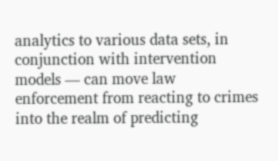analytics to various data sets, in conjunction with intervention models — can move law enforcement from reacting to crimes into the realm of predicting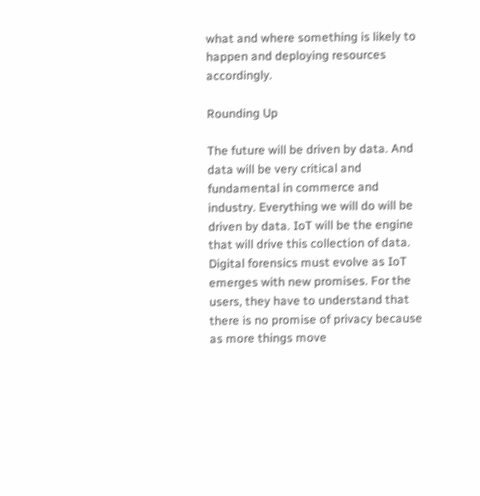what and where something is likely to happen and deploying resources accordingly.

Rounding Up

The future will be driven by data. And data will be very critical and fundamental in commerce and industry. Everything we will do will be driven by data. IoT will be the engine that will drive this collection of data. Digital forensics must evolve as IoT emerges with new promises. For the users, they have to understand that there is no promise of privacy because as more things move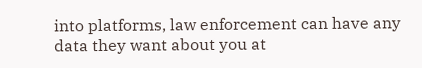into platforms, law enforcement can have any data they want about you at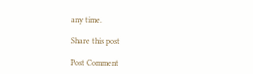any time.

Share this post

Post Comment